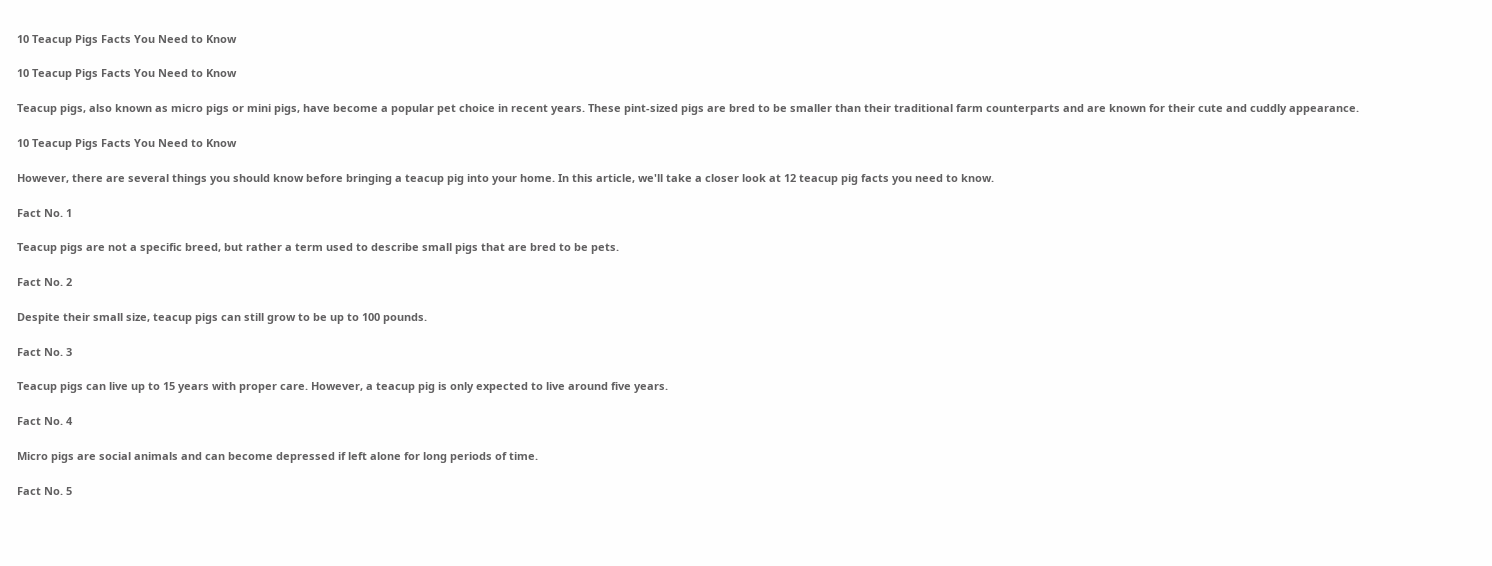10 Teacup Pigs Facts You Need to Know

10 Teacup Pigs Facts You Need to Know

Teacup pigs, also known as micro pigs or mini pigs, have become a popular pet choice in recent years. These pint-sized pigs are bred to be smaller than their traditional farm counterparts and are known for their cute and cuddly appearance.

10 Teacup Pigs Facts You Need to Know

However, there are several things you should know before bringing a teacup pig into your home. In this article, we'll take a closer look at 12 teacup pig facts you need to know.

Fact No. 1

Teacup pigs are not a specific breed, but rather a term used to describe small pigs that are bred to be pets.

Fact No. 2

Despite their small size, teacup pigs can still grow to be up to 100 pounds.

Fact No. 3

Teacup pigs can live up to 15 years with proper care. However, a teacup pig is only expected to live around five years.

Fact No. 4

Micro pigs are social animals and can become depressed if left alone for long periods of time.

Fact No. 5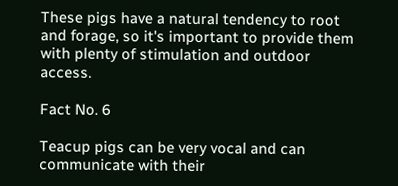These pigs have a natural tendency to root and forage, so it's important to provide them with plenty of stimulation and outdoor access.

Fact No. 6

Teacup pigs can be very vocal and can communicate with their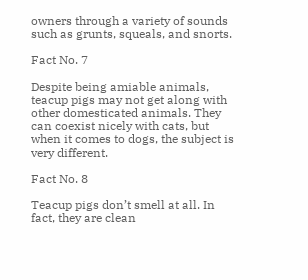owners through a variety of sounds such as grunts, squeals, and snorts.

Fact No. 7

Despite being amiable animals, teacup pigs may not get along with other domesticated animals. They can coexist nicely with cats, but when it comes to dogs, the subject is very different.

Fact No. 8

Teacup pigs don’t smell at all. In fact, they are clean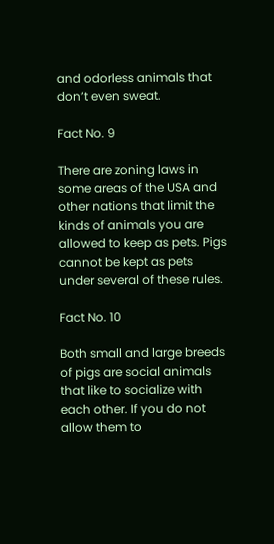and odorless animals that don’t even sweat.

Fact No. 9

There are zoning laws in some areas of the USA and other nations that limit the kinds of animals you are allowed to keep as pets. Pigs cannot be kept as pets under several of these rules.

Fact No. 10

Both small and large breeds of pigs are social animals that like to socialize with each other. If you do not allow them to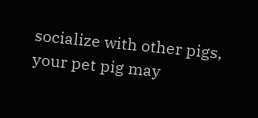socialize with other pigs, your pet pig may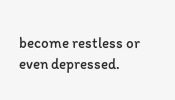become restless or even depressed.